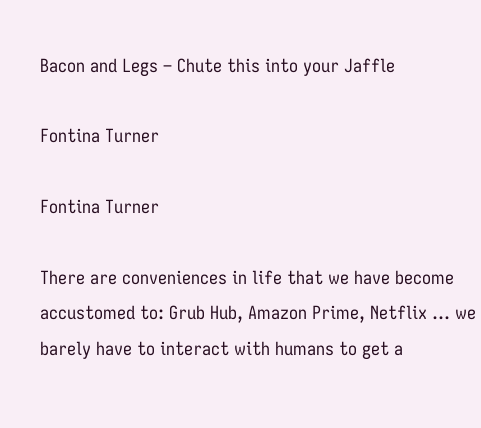Bacon and Legs – Chute this into your Jaffle

Fontina Turner

Fontina Turner

There are conveniences in life that we have become accustomed to: Grub Hub, Amazon Prime, Netflix … we barely have to interact with humans to get a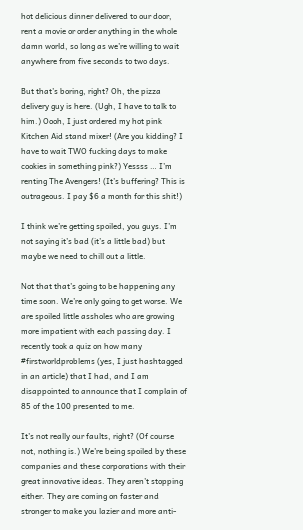hot delicious dinner delivered to our door, rent a movie or order anything in the whole damn world, so long as we’re willing to wait anywhere from five seconds to two days.

But that’s boring, right? Oh, the pizza delivery guy is here. (Ugh, I have to talk to him.) Oooh, I just ordered my hot pink Kitchen Aid stand mixer! (Are you kidding? I have to wait TWO fucking days to make cookies in something pink?) Yessss … I’m renting The Avengers! (It’s buffering? This is outrageous. I pay $6 a month for this shit!)

I think we’re getting spoiled, you guys. I’m not saying it’s bad (it’s a little bad) but maybe we need to chill out a little.

Not that that’s going to be happening any time soon. We’re only going to get worse. We are spoiled little assholes who are growing more impatient with each passing day. I recently took a quiz on how many #firstworldproblems (yes, I just hashtagged in an article) that I had, and I am disappointed to announce that I complain of 85 of the 100 presented to me.

It’s not really our faults, right? (Of course not, nothing is.) We’re being spoiled by these companies and these corporations with their great innovative ideas. They aren’t stopping either. They are coming on faster and stronger to make you lazier and more anti-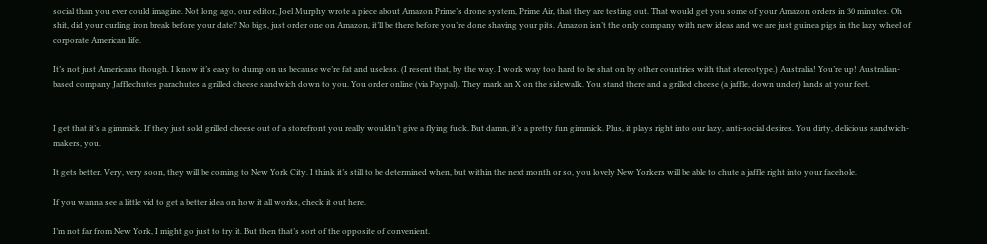social than you ever could imagine. Not long ago, our editor, Joel Murphy wrote a piece about Amazon Prime’s drone system, Prime Air, that they are testing out. That would get you some of your Amazon orders in 30 minutes. Oh shit, did your curling iron break before your date? No bigs, just order one on Amazon, it’ll be there before you’re done shaving your pits. Amazon isn’t the only company with new ideas and we are just guinea pigs in the lazy wheel of corporate American life.

It’s not just Americans though. I know it’s easy to dump on us because we’re fat and useless. (I resent that, by the way. I work way too hard to be shat on by other countries with that stereotype.) Australia! You’re up! Australian-based company Jafflechutes parachutes a grilled cheese sandwich down to you. You order online (via Paypal). They mark an X on the sidewalk. You stand there and a grilled cheese (a jaffle, down under) lands at your feet.


I get that it’s a gimmick. If they just sold grilled cheese out of a storefront you really wouldn’t give a flying fuck. But damn, it’s a pretty fun gimmick. Plus, it plays right into our lazy, anti-social desires. You dirty, delicious sandwich-makers, you.

It gets better. Very, very soon, they will be coming to New York City. I think it’s still to be determined when, but within the next month or so, you lovely New Yorkers will be able to chute a jaffle right into your facehole.

If you wanna see a little vid to get a better idea on how it all works, check it out here.

I’m not far from New York, I might go just to try it. But then that’s sort of the opposite of convenient.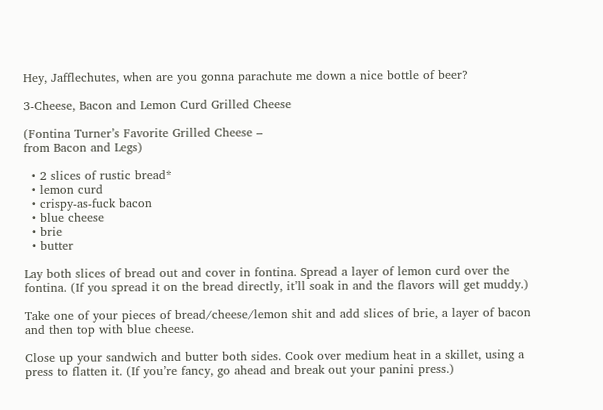Hey, Jafflechutes, when are you gonna parachute me down a nice bottle of beer?

3-Cheese, Bacon and Lemon Curd Grilled Cheese

(Fontina Turner’s Favorite Grilled Cheese –
from Bacon and Legs)

  • 2 slices of rustic bread*
  • lemon curd
  • crispy-as-fuck bacon
  • blue cheese
  • brie
  • butter

Lay both slices of bread out and cover in fontina. Spread a layer of lemon curd over the fontina. (If you spread it on the bread directly, it’ll soak in and the flavors will get muddy.)

Take one of your pieces of bread/cheese/lemon shit and add slices of brie, a layer of bacon and then top with blue cheese.

Close up your sandwich and butter both sides. Cook over medium heat in a skillet, using a press to flatten it. (If you’re fancy, go ahead and break out your panini press.)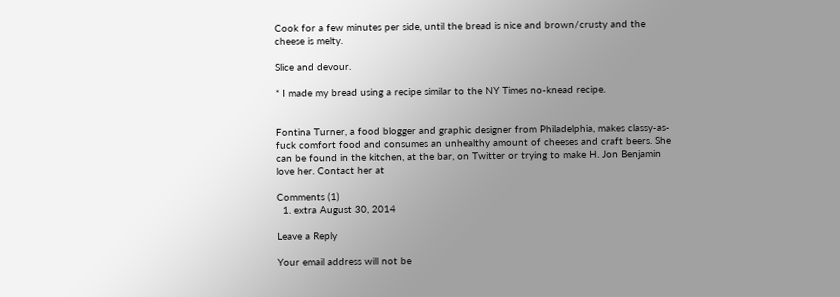Cook for a few minutes per side, until the bread is nice and brown/crusty and the cheese is melty.

Slice and devour.

* I made my bread using a recipe similar to the NY Times no-knead recipe.


Fontina Turner, a food blogger and graphic designer from Philadelphia, makes classy-as-fuck comfort food and consumes an unhealthy amount of cheeses and craft beers. She can be found in the kitchen, at the bar, on Twitter or trying to make H. Jon Benjamin love her. Contact her at

Comments (1)
  1. extra August 30, 2014

Leave a Reply

Your email address will not be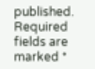published. Required fields are marked *